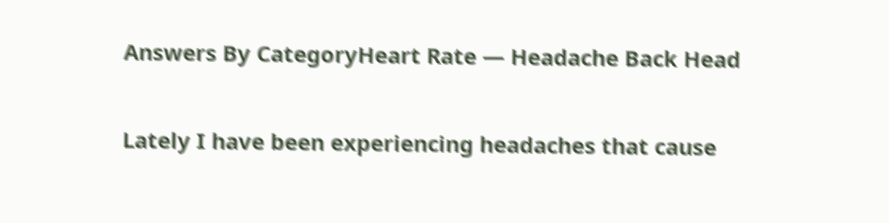Answers By CategoryHeart Rate — Headache Back Head

Lately I have been experiencing headaches that cause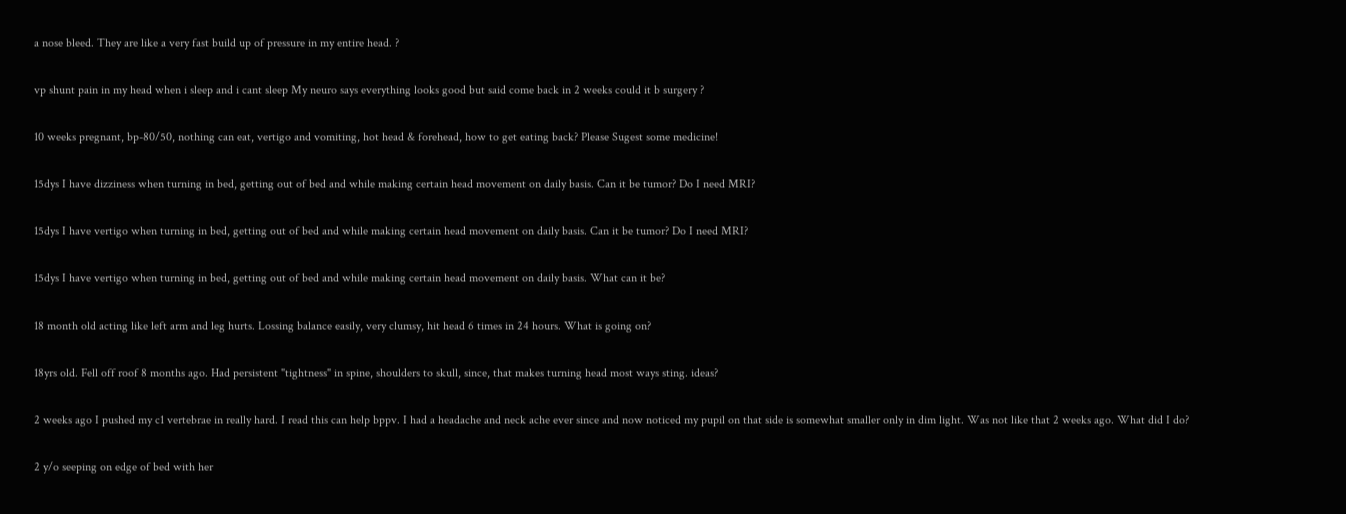a nose bleed. They are like a very fast build up of pressure in my entire head. ?

vp shunt pain in my head when i sleep and i cant sleep My neuro says everything looks good but said come back in 2 weeks could it b surgery ?

10 weeks pregnant, bp-80/50, nothing can eat, vertigo and vomiting, hot head & forehead, how to get eating back? Please Sugest some medicine!

15dys I have dizziness when turning in bed, getting out of bed and while making certain head movement on daily basis. Can it be tumor? Do I need MRI?

15dys I have vertigo when turning in bed, getting out of bed and while making certain head movement on daily basis. Can it be tumor? Do I need MRI?

15dys I have vertigo when turning in bed, getting out of bed and while making certain head movement on daily basis. What can it be?

18 month old acting like left arm and leg hurts. Lossing balance easily, very clumsy, hit head 6 times in 24 hours. What is going on?

18yrs old. Fell off roof 8 months ago. Had persistent "tightness" in spine, shoulders to skull, since, that makes turning head most ways sting. ideas?

2 weeks ago I pushed my c1 vertebrae in really hard. I read this can help bppv. I had a headache and neck ache ever since and now noticed my pupil on that side is somewhat smaller only in dim light. Was not like that 2 weeks ago. What did I do?

2 y/o seeping on edge of bed with her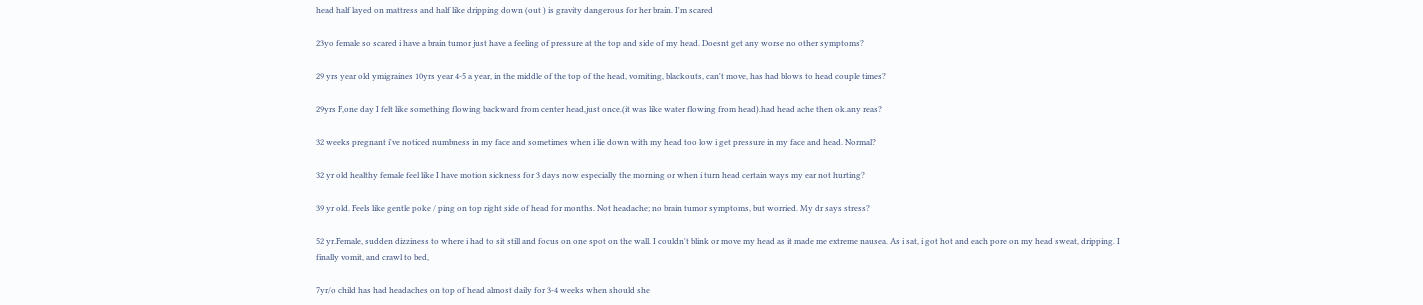head half layed on mattress and half like dripping down (out ) is gravity dangerous for her brain. I'm scared

23yo female so scared i have a brain tumor just have a feeling of pressure at the top and side of my head. Doesnt get any worse no other symptoms?

29 yrs year old ymigraines 10yrs year 4-5 a year, in the middle of the top of the head, vomiting, blackouts, can't move, has had blows to head couple times?

29yrs F,one day I felt like something flowing backward from center head,just once.(it was like water flowing from head).had head ache then ok.any reas?

32 weeks pregnant i've noticed numbness in my face and sometimes when i lie down with my head too low i get pressure in my face and head. Normal?

32 yr old healthy female feel like I have motion sickness for 3 days now especially the morning or when i turn head certain ways my ear not hurting?

39 yr old. Feels like gentle poke / ping on top right side of head for months. Not headache; no brain tumor symptoms, but worried. My dr says stress?

52 yr.Female, sudden dizziness to where i had to sit still and focus on one spot on the wall. I couldn't blink or move my head as it made me extreme nausea. As i sat, i got hot and each pore on my head sweat, dripping. I finally vomit, and crawl to bed,

7yr/o child has had headaches on top of head almost daily for 3-4 weeks when should she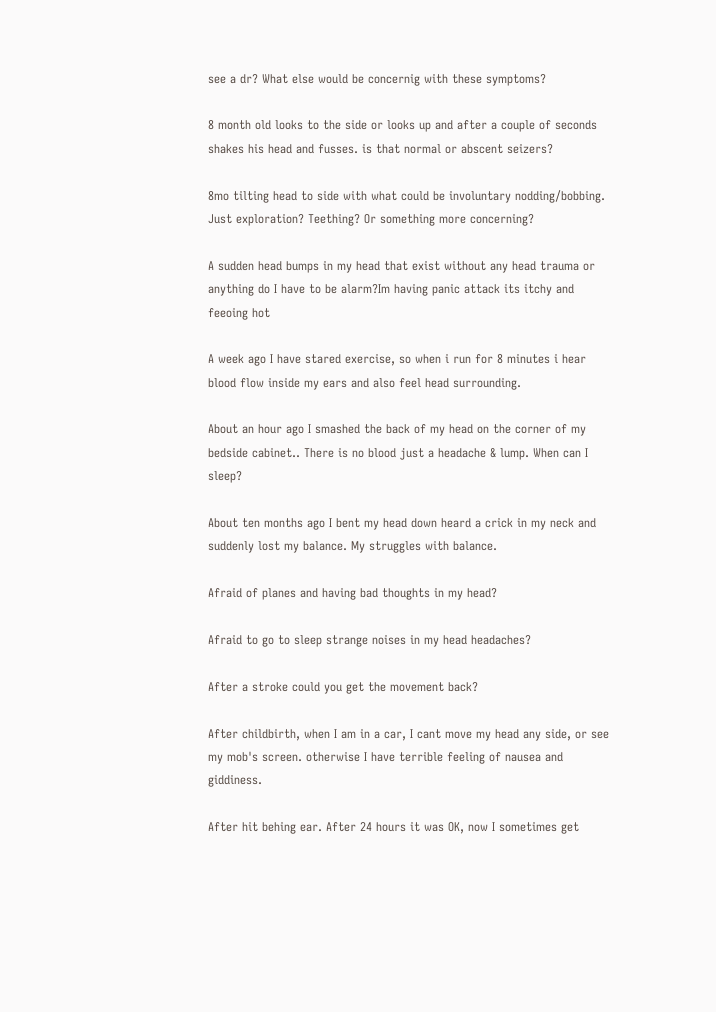see a dr? What else would be concernig with these symptoms?

8 month old looks to the side or looks up and after a couple of seconds shakes his head and fusses. is that normal or abscent seizers?

8mo tilting head to side with what could be involuntary nodding/bobbing. Just exploration? Teething? Or something more concerning?

A sudden head bumps in my head that exist without any head trauma or anything do I have to be alarm?Im having panic attack its itchy and feeoing hot

A week ago I have stared exercise, so when i run for 8 minutes i hear blood flow inside my ears and also feel head surrounding.

About an hour ago I smashed the back of my head on the corner of my bedside cabinet.. There is no blood just a headache & lump. When can I sleep?

About ten months ago I bent my head down heard a crick in my neck and suddenly lost my balance. My struggles with balance.

Afraid of planes and having bad thoughts in my head?

Afraid to go to sleep strange noises in my head headaches?

After a stroke could you get the movement back?

After childbirth, when I am in a car, I cant move my head any side, or see my mob's screen. otherwise I have terrible feeling of nausea and giddiness.

After hit behing ear. After 24 hours it was OK, now I sometimes get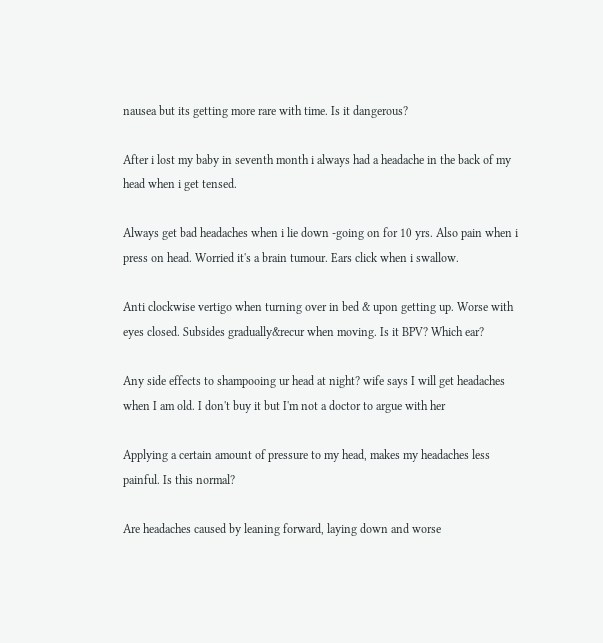nausea but its getting more rare with time. Is it dangerous?

After i lost my baby in seventh month i always had a headache in the back of my head when i get tensed.

Always get bad headaches when i lie down -going on for 10 yrs. Also pain when i press on head. Worried it's a brain tumour. Ears click when i swallow.

Anti clockwise vertigo when turning over in bed & upon getting up. Worse with eyes closed. Subsides gradually&recur when moving. Is it BPV? Which ear?

Any side effects to shampooing ur head at night? wife says I will get headaches when I am old. I don't buy it but I'm not a doctor to argue with her

Applying a certain amount of pressure to my head, makes my headaches less painful. Is this normal?

Are headaches caused by leaning forward, laying down and worse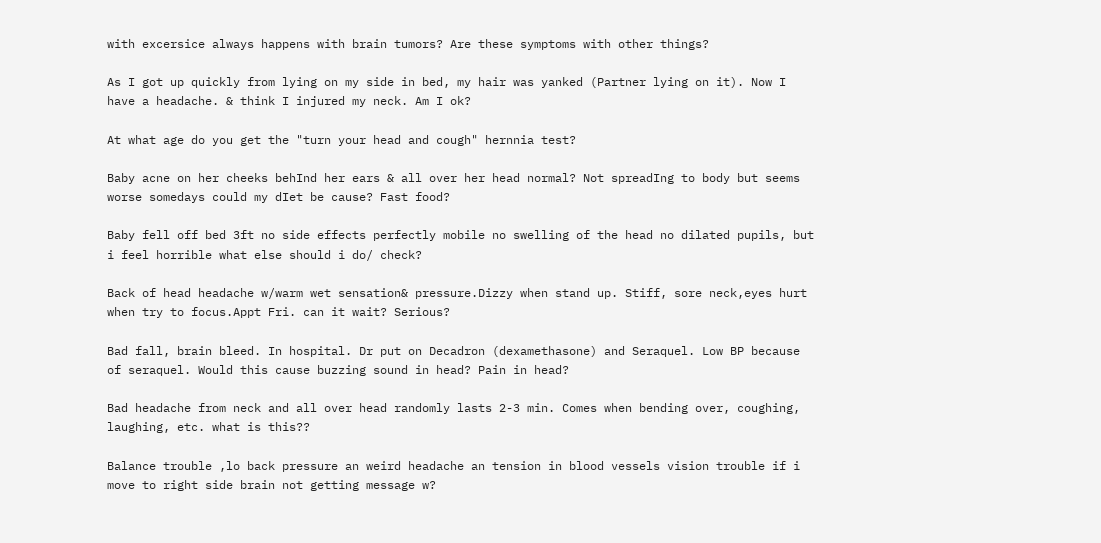with excersice always happens with brain tumors? Are these symptoms with other things?

As I got up quickly from lying on my side in bed, my hair was yanked (Partner lying on it). Now I have a headache. & think I injured my neck. Am I ok?

At what age do you get the "turn your head and cough" hernnia test?

Baby acne on her cheeks behInd her ears & all over her head normal? Not spreadIng to body but seems worse somedays could my dIet be cause? Fast food?

Baby fell off bed 3ft no side effects perfectly mobile no swelling of the head no dilated pupils, but i feel horrible what else should i do/ check?

Back of head headache w/warm wet sensation& pressure.Dizzy when stand up. Stiff, sore neck,eyes hurt when try to focus.Appt Fri. can it wait? Serious?

Bad fall, brain bleed. In hospital. Dr put on Decadron (dexamethasone) and Seraquel. Low BP because of seraquel. Would this cause buzzing sound in head? Pain in head?

Bad headache from neck and all over head randomly lasts 2-3 min. Comes when bending over, coughing, laughing, etc. what is this??

Balance trouble ,lo back pressure an weird headache an tension in blood vessels vision trouble if i move to right side brain not getting message w?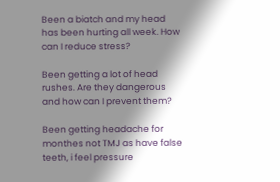Been a biatch and my head has been hurting all week. How can I reduce stress?

Been getting a lot of head rushes. Are they dangerous and how can I prevent them?

Been getting headache for monthes not TMJ as have false teeth, i feel pressure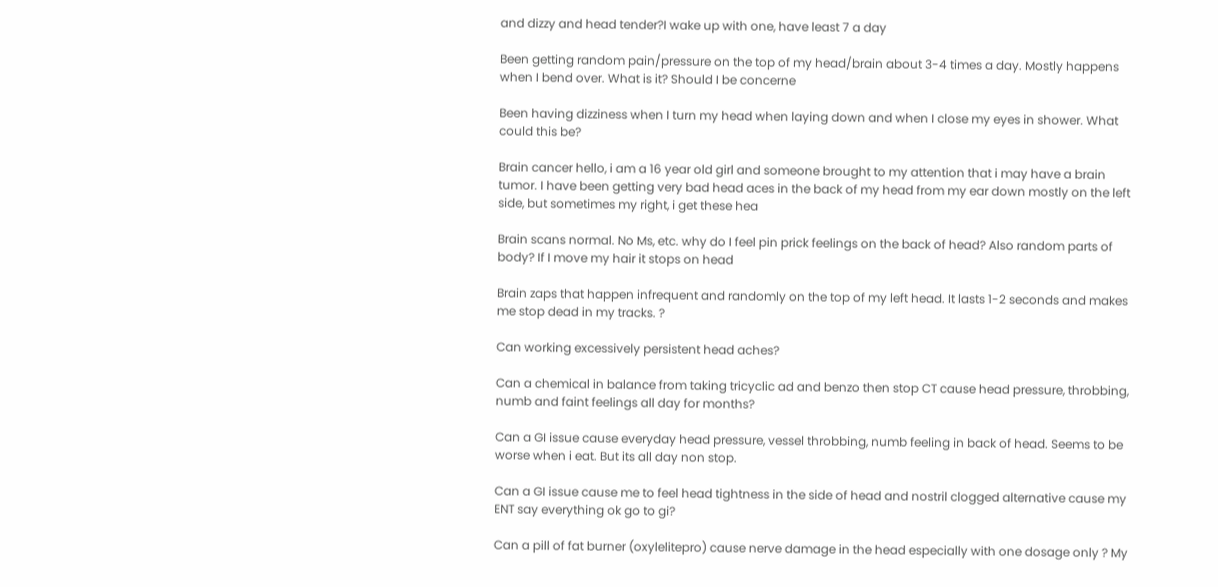and dizzy and head tender?I wake up with one, have least 7 a day

Been getting random pain/pressure on the top of my head/brain about 3-4 times a day. Mostly happens when I bend over. What is it? Should I be concerne

Been having dizziness when I turn my head when laying down and when I close my eyes in shower. What could this be?

Brain cancer hello, i am a 16 year old girl and someone brought to my attention that i may have a brain tumor. I have been getting very bad head aces in the back of my head from my ear down mostly on the left side, but sometimes my right, i get these hea

Brain scans normal. No Ms, etc. why do I feel pin prick feelings on the back of head? Also random parts of body? If I move my hair it stops on head

Brain zaps that happen infrequent and randomly on the top of my left head. It lasts 1-2 seconds and makes me stop dead in my tracks. ?

Can working excessively persistent head aches?

Can a chemical in balance from taking tricyclic ad and benzo then stop CT cause head pressure, throbbing, numb and faint feelings all day for months?

Can a GI issue cause everyday head pressure, vessel throbbing, numb feeling in back of head. Seems to be worse when i eat. But its all day non stop.

Can a GI issue cause me to feel head tightness in the side of head and nostril clogged alternative cause my ENT say everything ok go to gi?

Can a pill of fat burner (oxylelitepro) cause nerve damage in the head especially with one dosage only ? My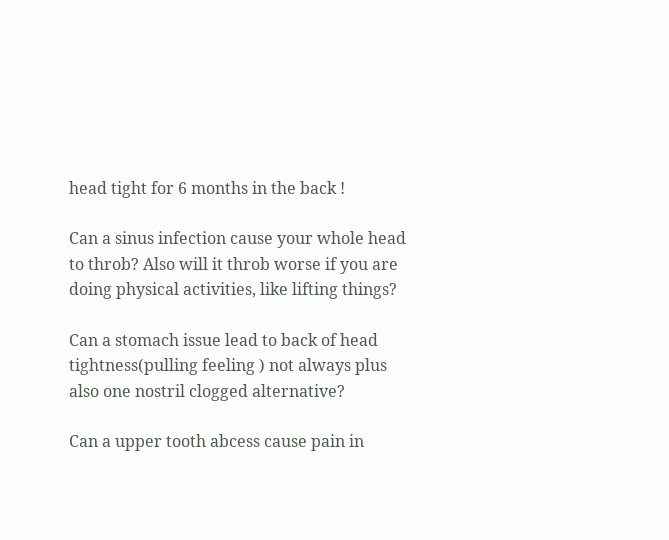head tight for 6 months in the back !

Can a sinus infection cause your whole head to throb? Also will it throb worse if you are doing physical activities, like lifting things?

Can a stomach issue lead to back of head tightness(pulling feeling ) not always plus also one nostril clogged alternative?

Can a upper tooth abcess cause pain in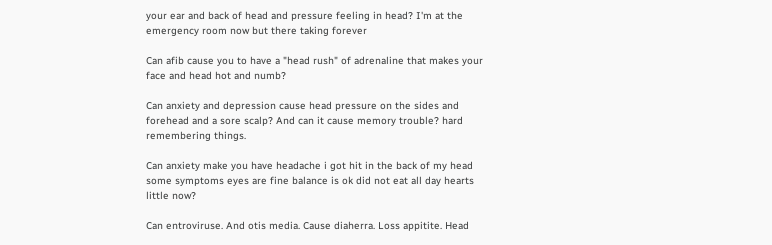your ear and back of head and pressure feeling in head? I'm at the emergency room now but there taking forever

Can afib cause you to have a "head rush" of adrenaline that makes your face and head hot and numb?

Can anxiety and depression cause head pressure on the sides and forehead and a sore scalp? And can it cause memory trouble? hard remembering things.

Can anxiety make you have headache i got hit in the back of my head some symptoms eyes are fine balance is ok did not eat all day hearts little now?

Can entroviruse. And otis media. Cause diaherra. Loss appitite. Head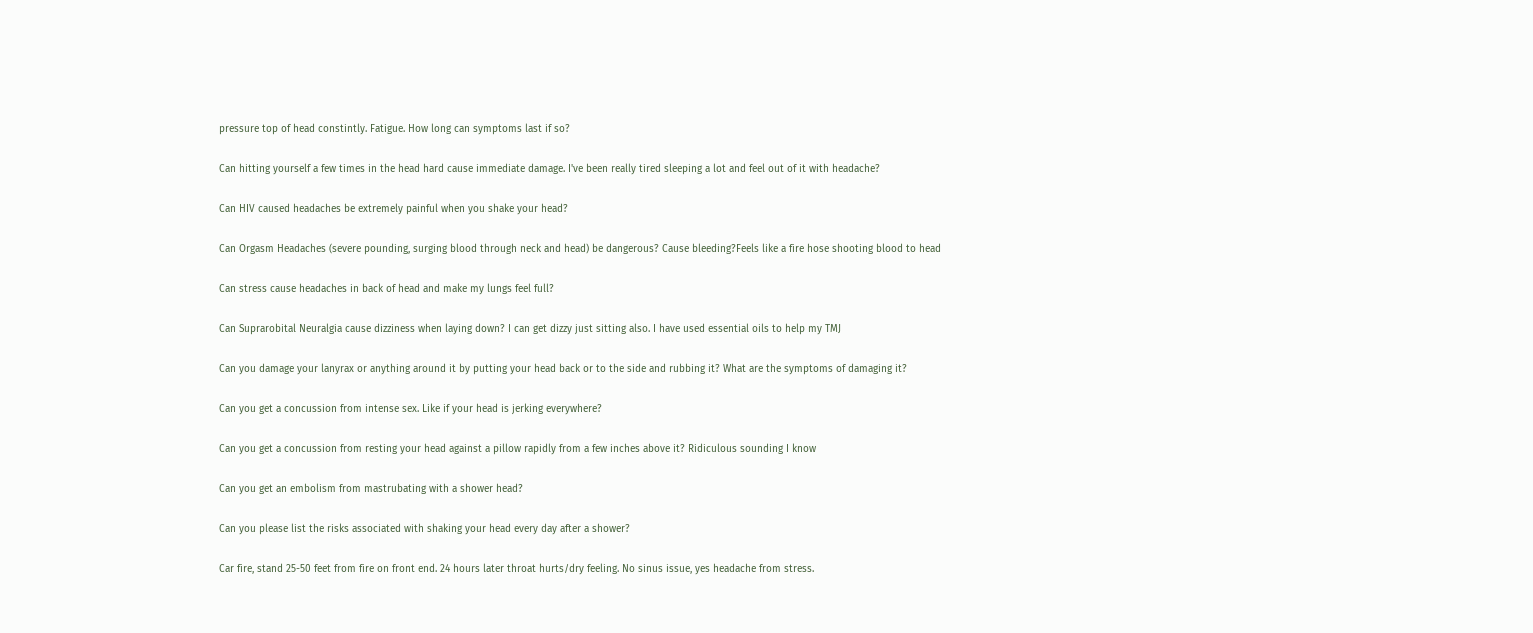pressure top of head constintly. Fatigue. How long can symptoms last if so?

Can hitting yourself a few times in the head hard cause immediate damage. I've been really tired sleeping a lot and feel out of it with headache?

Can HIV caused headaches be extremely painful when you shake your head?

Can Orgasm Headaches (severe pounding, surging blood through neck and head) be dangerous? Cause bleeding?Feels like a fire hose shooting blood to head

Can stress cause headaches in back of head and make my lungs feel full?

Can Suprarobital Neuralgia cause dizziness when laying down? I can get dizzy just sitting also. I have used essential oils to help my TMJ

Can you damage your lanyrax or anything around it by putting your head back or to the side and rubbing it? What are the symptoms of damaging it?

Can you get a concussion from intense sex. Like if your head is jerking everywhere?

Can you get a concussion from resting your head against a pillow rapidly from a few inches above it? Ridiculous sounding I know

Can you get an embolism from mastrubating with a shower head?

Can you please list the risks associated with shaking your head every day after a shower?

Car fire, stand 25-50 feet from fire on front end. 24 hours later throat hurts/dry feeling. No sinus issue, yes headache from stress.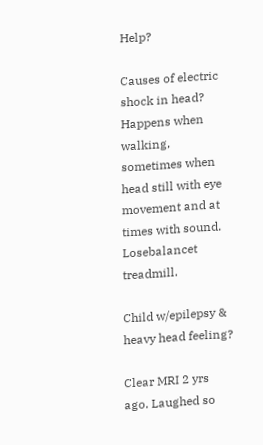Help?

Causes of electric shock in head? Happens when walking, sometimes when head still with eye movement and at times with sound. Losebalancet treadmill.

Child w/epilepsy & heavy head feeling?

Clear MRI 2 yrs ago. Laughed so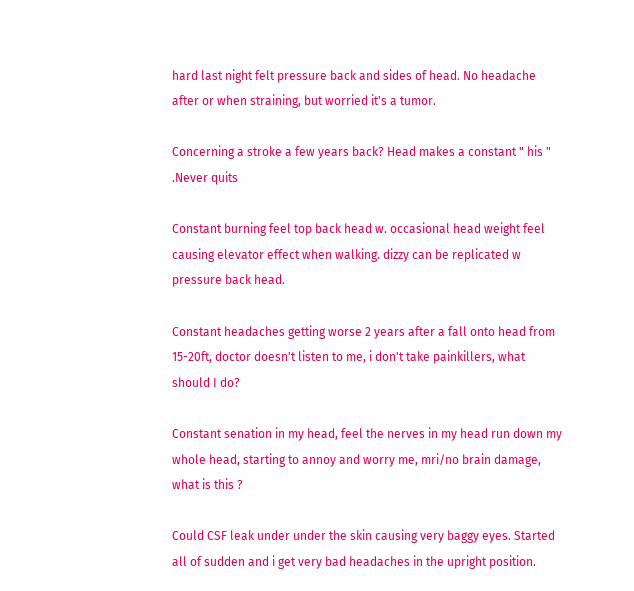hard last night felt pressure back and sides of head. No headache after or when straining, but worried it's a tumor.

Concerning a stroke a few years back? Head makes a constant " his " .Never quits

Constant burning feel top back head w. occasional head weight feel causing elevator effect when walking. dizzy can be replicated w pressure back head.

Constant headaches getting worse 2 years after a fall onto head from 15-20ft, doctor doesn't listen to me, i don't take painkillers, what should I do?

Constant senation in my head, feel the nerves in my head run down my whole head, starting to annoy and worry me, mri/no brain damage, what is this ?

Could CSF leak under under the skin causing very baggy eyes. Started all of sudden and i get very bad headaches in the upright position.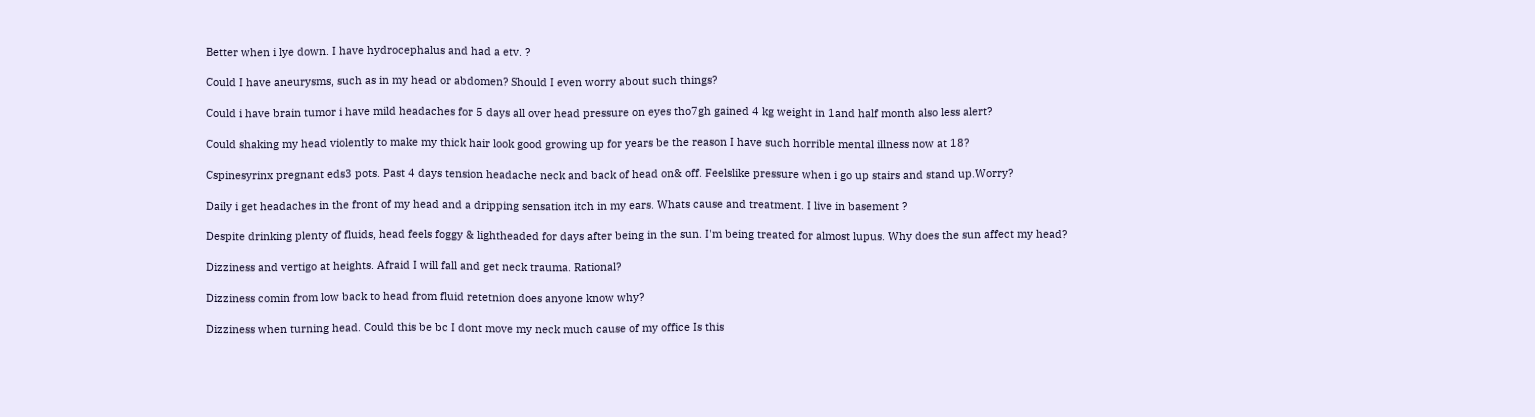Better when i lye down. I have hydrocephalus and had a etv. ?

Could I have aneurysms, such as in my head or abdomen? Should I even worry about such things?

Could i have brain tumor i have mild headaches for 5 days all over head pressure on eyes tho7gh gained 4 kg weight in 1and half month also less alert?

Could shaking my head violently to make my thick hair look good growing up for years be the reason I have such horrible mental illness now at 18?

Cspinesyrinx pregnant eds3 pots. Past 4 days tension headache neck and back of head on& off. Feelslike pressure when i go up stairs and stand up.Worry?

Daily i get headaches in the front of my head and a dripping sensation itch in my ears. Whats cause and treatment. I live in basement ?

Despite drinking plenty of fluids, head feels foggy & lightheaded for days after being in the sun. I'm being treated for almost lupus. Why does the sun affect my head?

Dizziness and vertigo at heights. Afraid I will fall and get neck trauma. Rational?

Dizziness comin from low back to head from fluid retetnion does anyone know why?

Dizziness when turning head. Could this be bc I dont move my neck much cause of my office Is this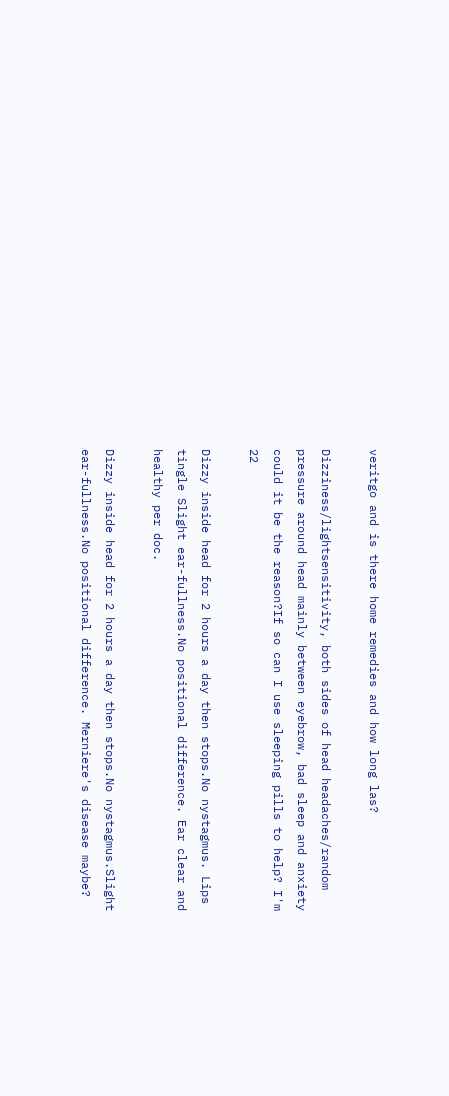veritgo and is there home remedies and how long las?

Dizziness/lightsensitivity, both sides of head headaches/random pressure around head mainly between eyebrow, bad sleep and anxiety could it be the reason?If so can I use sleeping pills to help? I'm 22

Dizzy inside head for 2 hours a day then stops.No nystagmus. Lips tingle Slight ear-fullness.No positional difference. Ear clear and healthy per doc.

Dizzy inside head for 2 hours a day then stops.No nystagmus.Slight ear-fullness.No positional difference. Merniere's disease maybe?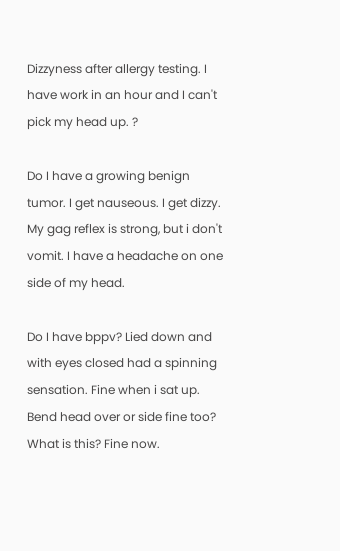Dizzyness after allergy testing. I have work in an hour and I can't pick my head up. ?

Do I have a growing benign tumor. I get nauseous. I get dizzy. My gag reflex is strong, but i don't vomit. I have a headache on one side of my head.

Do I have bppv? Lied down and with eyes closed had a spinning sensation. Fine when i sat up. Bend head over or side fine too? What is this? Fine now.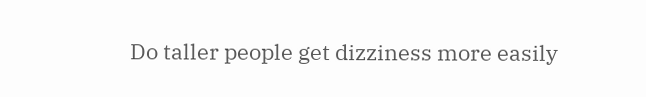Do taller people get dizziness more easily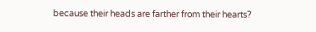because their heads are farther from their hearts?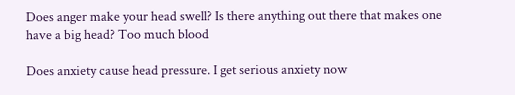Does anger make your head swell? Is there anything out there that makes one have a big head? Too much blood

Does anxiety cause head pressure. I get serious anxiety now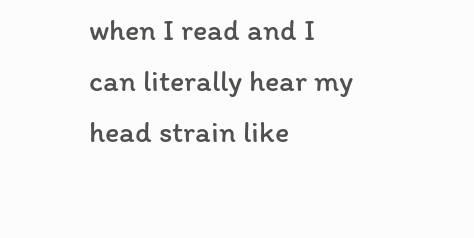when I read and I can literally hear my head strain like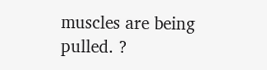muscles are being pulled. ?